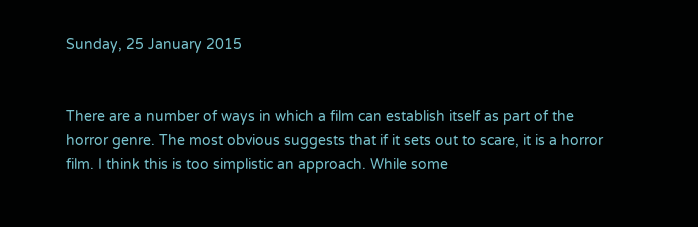Sunday, 25 January 2015


There are a number of ways in which a film can establish itself as part of the horror genre. The most obvious suggests that if it sets out to scare, it is a horror film. I think this is too simplistic an approach. While some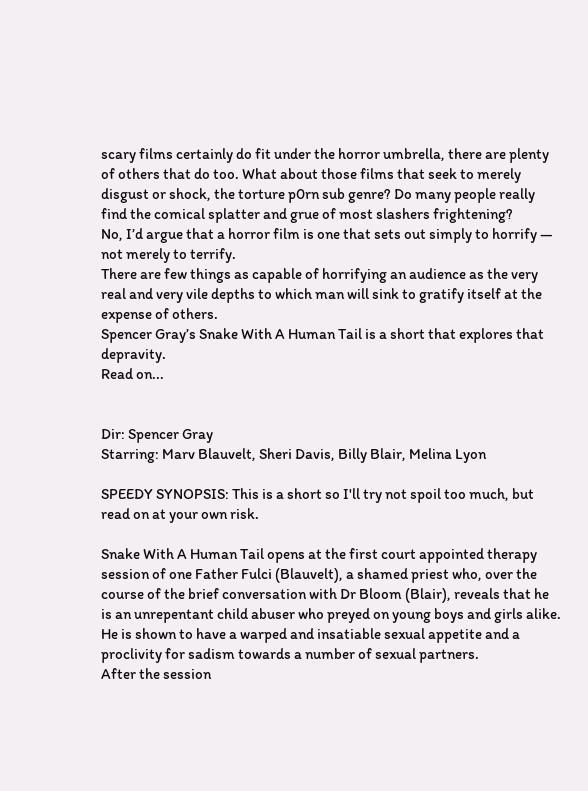scary films certainly do fit under the horror umbrella, there are plenty of others that do too. What about those films that seek to merely disgust or shock, the torture p0rn sub genre? Do many people really find the comical splatter and grue of most slashers frightening?
No, I’d argue that a horror film is one that sets out simply to horrify — not merely to terrify.
There are few things as capable of horrifying an audience as the very real and very vile depths to which man will sink to gratify itself at the expense of others.
Spencer Gray’s Snake With A Human Tail is a short that explores that depravity.
Read on...


Dir: Spencer Gray
Starring: Marv Blauvelt, Sheri Davis, Billy Blair, Melina Lyon

SPEEDY SYNOPSIS: This is a short so I'll try not spoil too much, but read on at your own risk.

Snake With A Human Tail opens at the first court appointed therapy session of one Father Fulci (Blauvelt), a shamed priest who, over the course of the brief conversation with Dr Bloom (Blair), reveals that he is an unrepentant child abuser who preyed on young boys and girls alike. He is shown to have a warped and insatiable sexual appetite and a proclivity for sadism towards a number of sexual partners.
After the session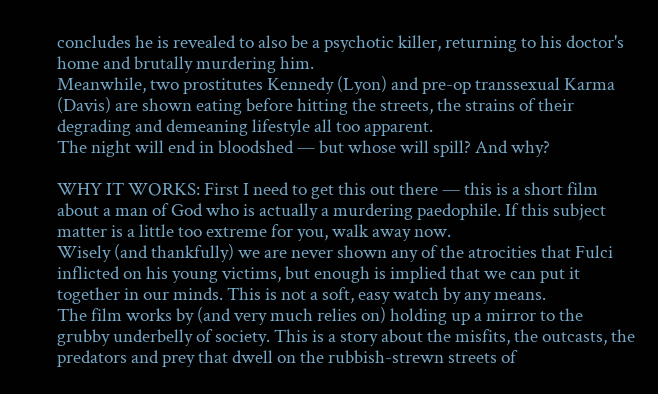concludes he is revealed to also be a psychotic killer, returning to his doctor's home and brutally murdering him.
Meanwhile, two prostitutes Kennedy (Lyon) and pre-op transsexual Karma (Davis) are shown eating before hitting the streets, the strains of their degrading and demeaning lifestyle all too apparent.
The night will end in bloodshed — but whose will spill? And why?

WHY IT WORKS: First I need to get this out there — this is a short film about a man of God who is actually a murdering paedophile. If this subject matter is a little too extreme for you, walk away now.
Wisely (and thankfully) we are never shown any of the atrocities that Fulci inflicted on his young victims, but enough is implied that we can put it together in our minds. This is not a soft, easy watch by any means.
The film works by (and very much relies on) holding up a mirror to the grubby underbelly of society. This is a story about the misfits, the outcasts, the predators and prey that dwell on the rubbish-strewn streets of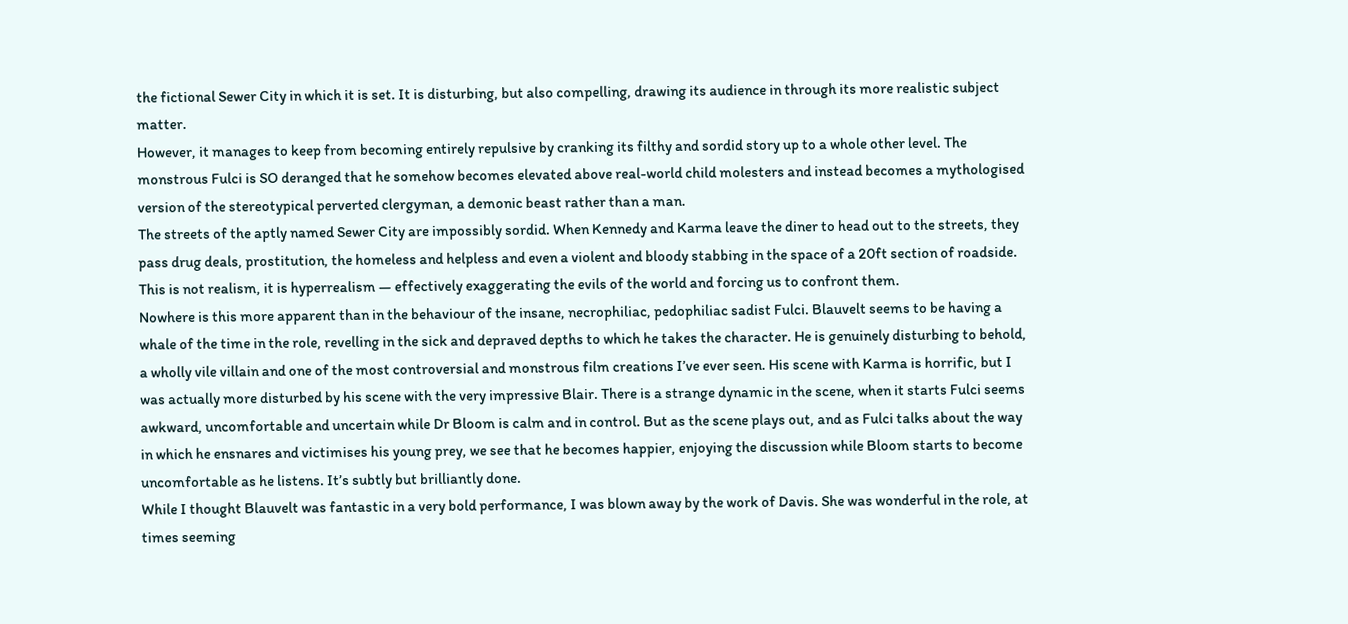the fictional Sewer City in which it is set. It is disturbing, but also compelling, drawing its audience in through its more realistic subject matter.
However, it manages to keep from becoming entirely repulsive by cranking its filthy and sordid story up to a whole other level. The monstrous Fulci is SO deranged that he somehow becomes elevated above real-world child molesters and instead becomes a mythologised version of the stereotypical perverted clergyman, a demonic beast rather than a man.
The streets of the aptly named Sewer City are impossibly sordid. When Kennedy and Karma leave the diner to head out to the streets, they pass drug deals, prostitution, the homeless and helpless and even a violent and bloody stabbing in the space of a 20ft section of roadside. This is not realism, it is hyperrealism — effectively exaggerating the evils of the world and forcing us to confront them.
Nowhere is this more apparent than in the behaviour of the insane, necrophiliac, pedophiliac sadist Fulci. Blauvelt seems to be having a whale of the time in the role, revelling in the sick and depraved depths to which he takes the character. He is genuinely disturbing to behold, a wholly vile villain and one of the most controversial and monstrous film creations I’ve ever seen. His scene with Karma is horrific, but I was actually more disturbed by his scene with the very impressive Blair. There is a strange dynamic in the scene, when it starts Fulci seems awkward, uncomfortable and uncertain while Dr Bloom is calm and in control. But as the scene plays out, and as Fulci talks about the way in which he ensnares and victimises his young prey, we see that he becomes happier, enjoying the discussion while Bloom starts to become uncomfortable as he listens. It’s subtly but brilliantly done.
While I thought Blauvelt was fantastic in a very bold performance, I was blown away by the work of Davis. She was wonderful in the role, at times seeming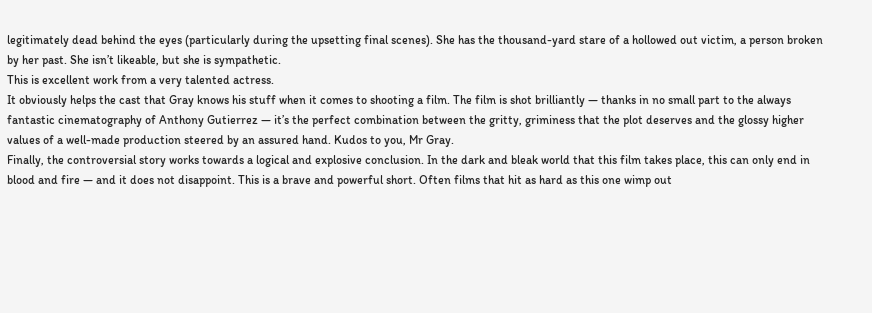legitimately dead behind the eyes (particularly during the upsetting final scenes). She has the thousand-yard stare of a hollowed out victim, a person broken by her past. She isn’t likeable, but she is sympathetic.
This is excellent work from a very talented actress.
It obviously helps the cast that Gray knows his stuff when it comes to shooting a film. The film is shot brilliantly — thanks in no small part to the always fantastic cinematography of Anthony Gutierrez — it’s the perfect combination between the gritty, griminess that the plot deserves and the glossy higher values of a well-made production steered by an assured hand. Kudos to you, Mr Gray.
Finally, the controversial story works towards a logical and explosive conclusion. In the dark and bleak world that this film takes place, this can only end in blood and fire — and it does not disappoint. This is a brave and powerful short. Often films that hit as hard as this one wimp out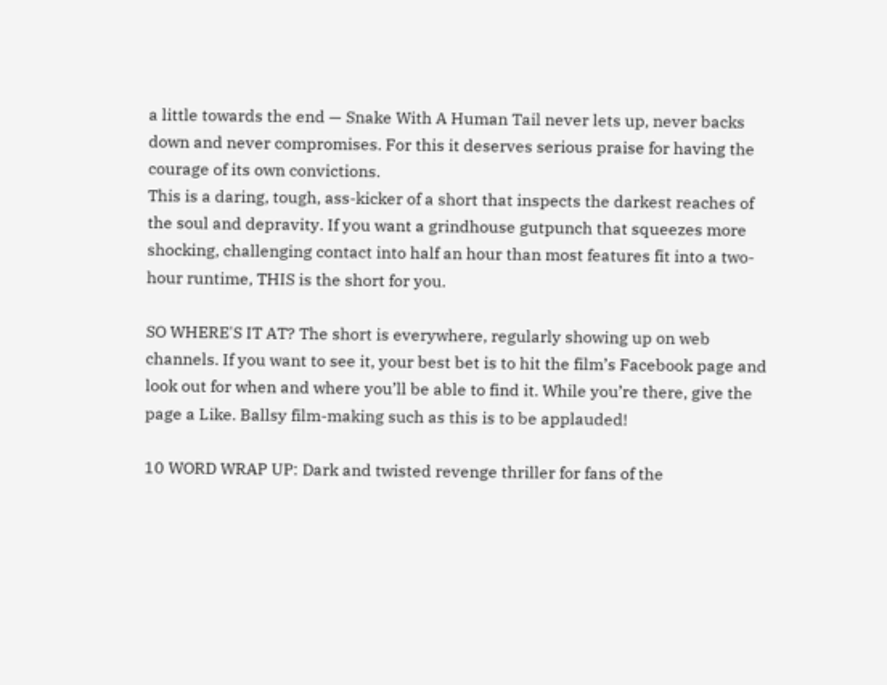a little towards the end — Snake With A Human Tail never lets up, never backs down and never compromises. For this it deserves serious praise for having the courage of its own convictions.
This is a daring, tough, ass-kicker of a short that inspects the darkest reaches of the soul and depravity. If you want a grindhouse gutpunch that squeezes more shocking, challenging contact into half an hour than most features fit into a two-hour runtime, THIS is the short for you.

SO WHERE'S IT AT? The short is everywhere, regularly showing up on web channels. If you want to see it, your best bet is to hit the film’s Facebook page and look out for when and where you’ll be able to find it. While you’re there, give the page a Like. Ballsy film-making such as this is to be applauded!

10 WORD WRAP UP: Dark and twisted revenge thriller for fans of the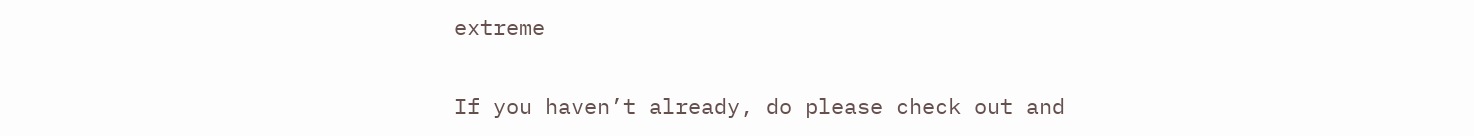extreme

If you haven’t already, do please check out and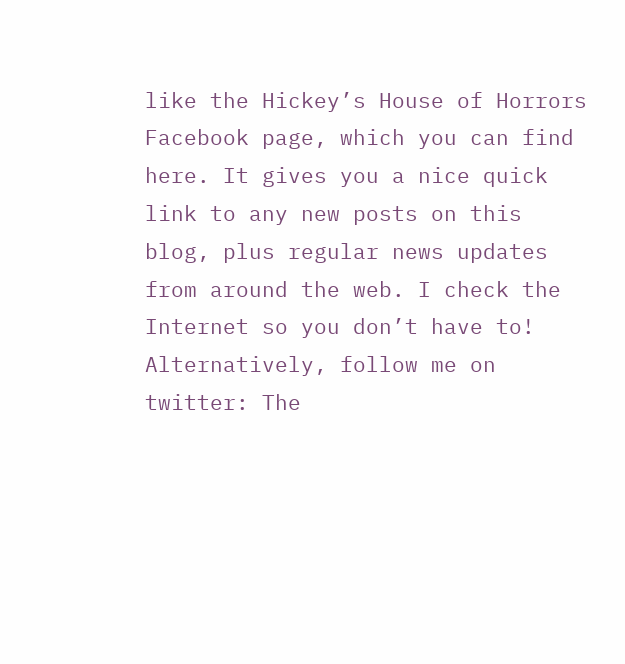like the Hickey’s House of Horrors Facebook page, which you can find here. It gives you a nice quick link to any new posts on this blog, plus regular news updates from around the web. I check the Internet so you don’t have to! Alternatively, follow me on twitter: The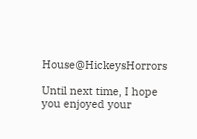House@HickeysHorrors

Until next time, I hope you enjoyed your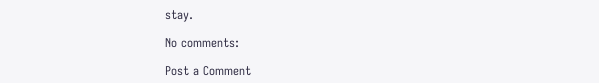stay.

No comments:

Post a Comment